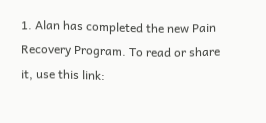1. Alan has completed the new Pain Recovery Program. To read or share it, use this link: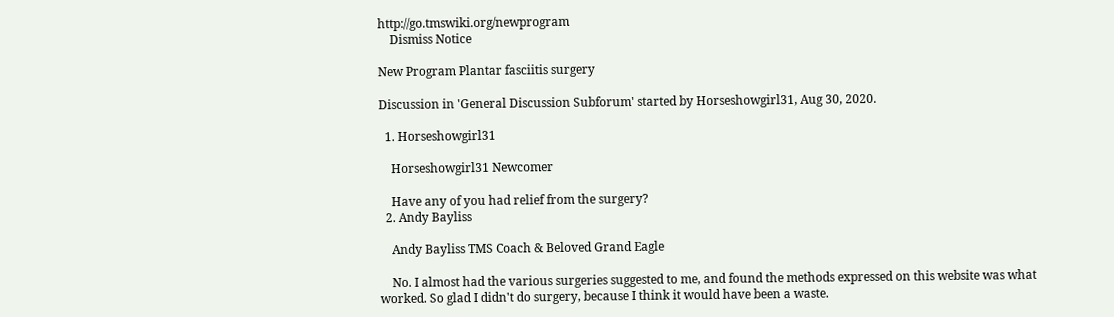http://go.tmswiki.org/newprogram
    Dismiss Notice

New Program Plantar fasciitis surgery

Discussion in 'General Discussion Subforum' started by Horseshowgirl31, Aug 30, 2020.

  1. Horseshowgirl31

    Horseshowgirl31 Newcomer

    Have any of you had relief from the surgery?
  2. Andy Bayliss

    Andy Bayliss TMS Coach & Beloved Grand Eagle

    No. I almost had the various surgeries suggested to me, and found the methods expressed on this website was what worked. So glad I didn't do surgery, because I think it would have been a waste.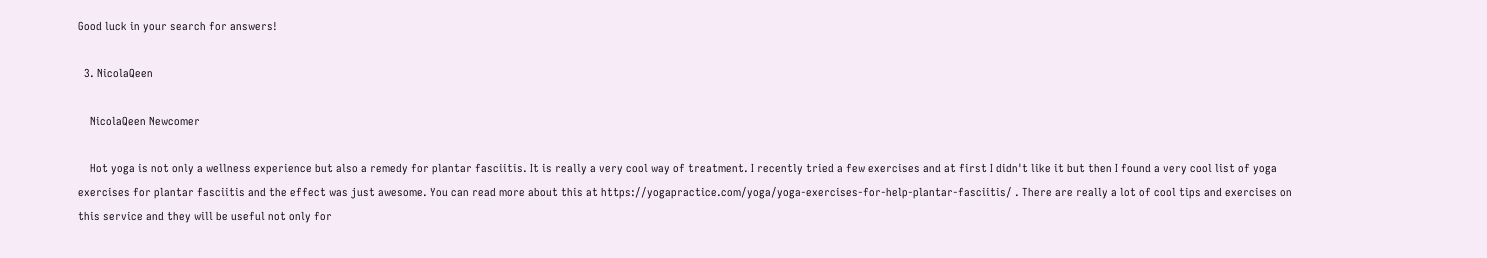Good luck in your search for answers!

  3. NicolaQeen

    NicolaQeen Newcomer

    Hot yoga is not only a wellness experience but also a remedy for plantar fasciitis. It is really a very cool way of treatment. I recently tried a few exercises and at first I didn't like it but then I found a very cool list of yoga exercises for plantar fasciitis and the effect was just awesome. You can read more about this at https://yogapractice.com/yoga/yoga-exercises-for-help-plantar-fasciitis/ . There are really a lot of cool tips and exercises on this service and they will be useful not only for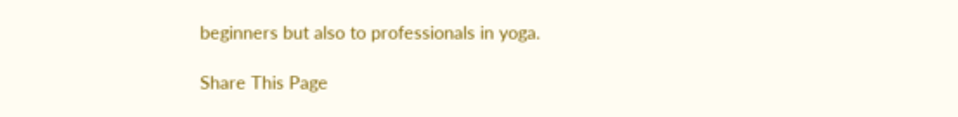beginners but also to professionals in yoga.

Share This Page